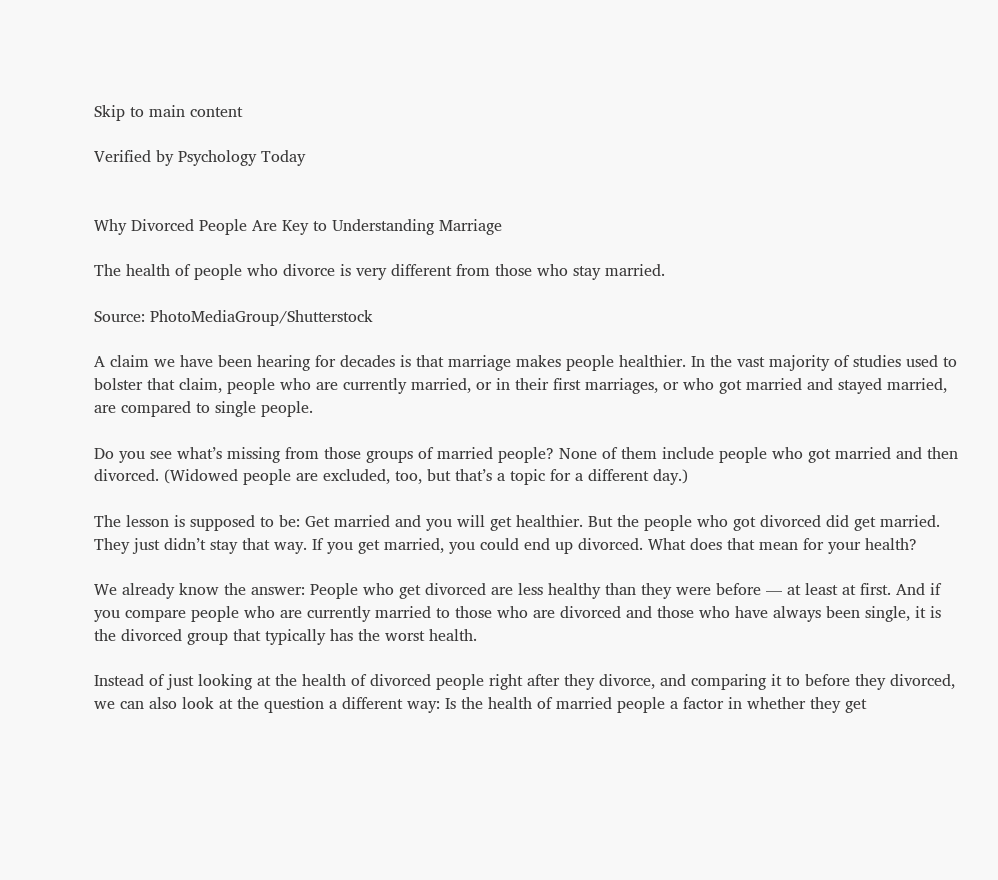Skip to main content

Verified by Psychology Today


Why Divorced People Are Key to Understanding Marriage

The health of people who divorce is very different from those who stay married.

Source: PhotoMediaGroup/Shutterstock

A claim we have been hearing for decades is that marriage makes people healthier. In the vast majority of studies used to bolster that claim, people who are currently married, or in their first marriages, or who got married and stayed married, are compared to single people.

Do you see what’s missing from those groups of married people? None of them include people who got married and then divorced. (Widowed people are excluded, too, but that’s a topic for a different day.)

The lesson is supposed to be: Get married and you will get healthier. But the people who got divorced did get married. They just didn’t stay that way. If you get married, you could end up divorced. What does that mean for your health?

We already know the answer: People who get divorced are less healthy than they were before — at least at first. And if you compare people who are currently married to those who are divorced and those who have always been single, it is the divorced group that typically has the worst health.

Instead of just looking at the health of divorced people right after they divorce, and comparing it to before they divorced, we can also look at the question a different way: Is the health of married people a factor in whether they get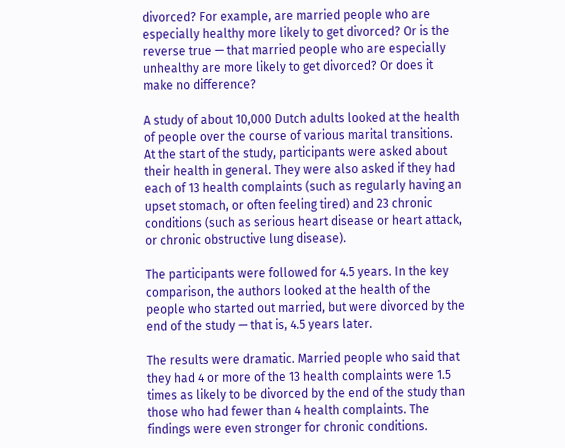divorced? For example, are married people who are especially healthy more likely to get divorced? Or is the reverse true — that married people who are especially unhealthy are more likely to get divorced? Or does it make no difference?

A study of about 10,000 Dutch adults looked at the health of people over the course of various marital transitions. At the start of the study, participants were asked about their health in general. They were also asked if they had each of 13 health complaints (such as regularly having an upset stomach, or often feeling tired) and 23 chronic conditions (such as serious heart disease or heart attack, or chronic obstructive lung disease).

The participants were followed for 4.5 years. In the key comparison, the authors looked at the health of the people who started out married, but were divorced by the end of the study — that is, 4.5 years later.

The results were dramatic. Married people who said that they had 4 or more of the 13 health complaints were 1.5 times as likely to be divorced by the end of the study than those who had fewer than 4 health complaints. The findings were even stronger for chronic conditions.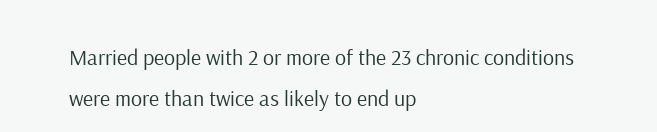Married people with 2 or more of the 23 chronic conditions were more than twice as likely to end up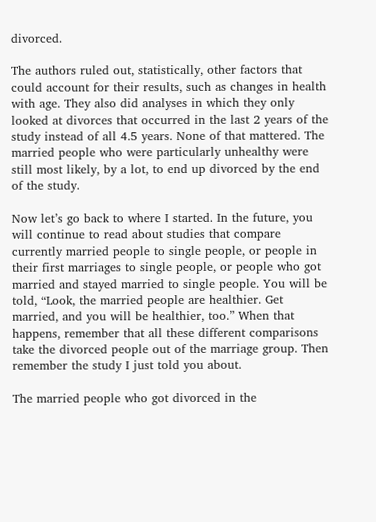divorced.

The authors ruled out, statistically, other factors that could account for their results, such as changes in health with age. They also did analyses in which they only looked at divorces that occurred in the last 2 years of the study instead of all 4.5 years. None of that mattered. The married people who were particularly unhealthy were still most likely, by a lot, to end up divorced by the end of the study.

Now let’s go back to where I started. In the future, you will continue to read about studies that compare currently married people to single people, or people in their first marriages to single people, or people who got married and stayed married to single people. You will be told, “Look, the married people are healthier. Get married, and you will be healthier, too.” When that happens, remember that all these different comparisons take the divorced people out of the marriage group. Then remember the study I just told you about.

The married people who got divorced in the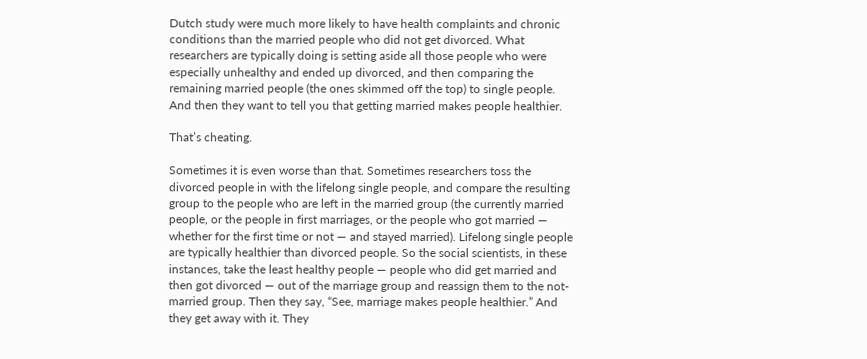Dutch study were much more likely to have health complaints and chronic conditions than the married people who did not get divorced. What researchers are typically doing is setting aside all those people who were especially unhealthy and ended up divorced, and then comparing the remaining married people (the ones skimmed off the top) to single people. And then they want to tell you that getting married makes people healthier.

That’s cheating.

Sometimes it is even worse than that. Sometimes researchers toss the divorced people in with the lifelong single people, and compare the resulting group to the people who are left in the married group (the currently married people, or the people in first marriages, or the people who got married — whether for the first time or not — and stayed married). Lifelong single people are typically healthier than divorced people. So the social scientists, in these instances, take the least healthy people — people who did get married and then got divorced — out of the marriage group and reassign them to the not-married group. Then they say, “See, marriage makes people healthier.” And they get away with it. They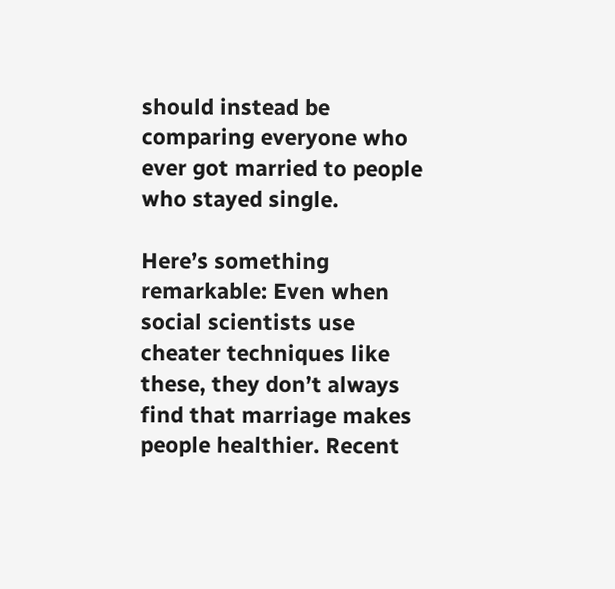should instead be comparing everyone who ever got married to people who stayed single.

Here’s something remarkable: Even when social scientists use cheater techniques like these, they don’t always find that marriage makes people healthier. Recent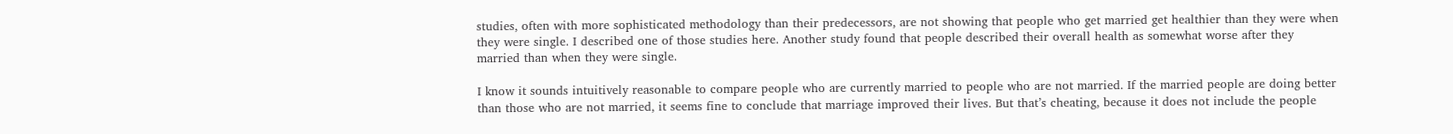studies, often with more sophisticated methodology than their predecessors, are not showing that people who get married get healthier than they were when they were single. I described one of those studies here. Another study found that people described their overall health as somewhat worse after they married than when they were single.

I know it sounds intuitively reasonable to compare people who are currently married to people who are not married. If the married people are doing better than those who are not married, it seems fine to conclude that marriage improved their lives. But that’s cheating, because it does not include the people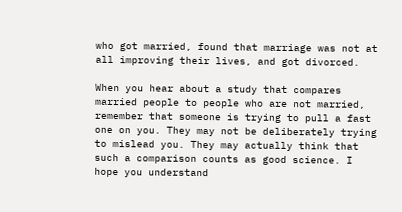who got married, found that marriage was not at all improving their lives, and got divorced.

When you hear about a study that compares married people to people who are not married, remember that someone is trying to pull a fast one on you. They may not be deliberately trying to mislead you. They may actually think that such a comparison counts as good science. I hope you understand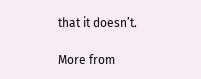that it doesn’t.

More from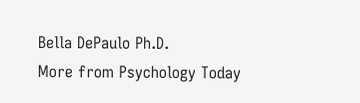Bella DePaulo Ph.D.
More from Psychology Today